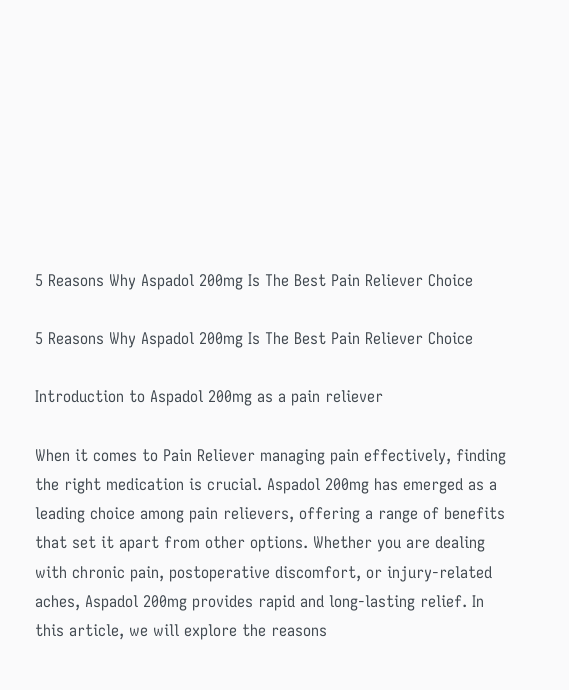5 Reasons Why Aspadol 200mg Is The Best Pain Reliever Choice

5 Reasons Why Aspadol 200mg Is The Best Pain Reliever Choice

Introduction to Aspadol 200mg as a pain reliever

When it comes to Pain Reliever managing pain effectively, finding the right medication is crucial. Aspadol 200mg has emerged as a leading choice among pain relievers, offering a range of benefits that set it apart from other options. Whether you are dealing with chronic pain, postoperative discomfort, or injury-related aches, Aspadol 200mg provides rapid and long-lasting relief. In this article, we will explore the reasons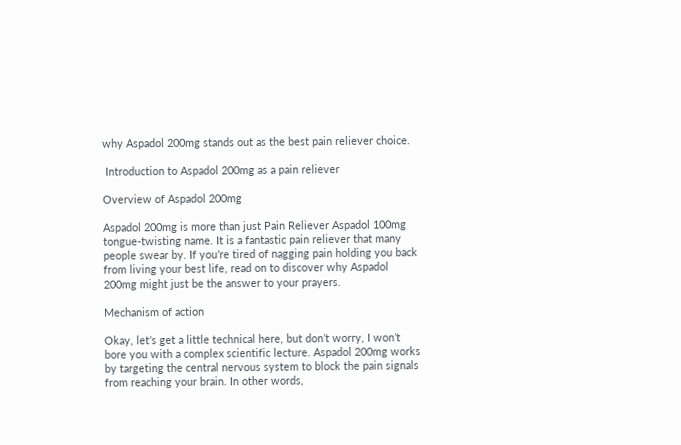why Aspadol 200mg stands out as the best pain reliever choice.

 Introduction to Aspadol 200mg as a pain reliever

Overview of Aspadol 200mg

Aspadol 200mg is more than just Pain Reliever Aspadol 100mg tongue-twisting name. It is a fantastic pain reliever that many people swear by. If you’re tired of nagging pain holding you back from living your best life, read on to discover why Aspadol 200mg might just be the answer to your prayers.

Mechanism of action

Okay, let’s get a little technical here, but don’t worry, I won’t bore you with a complex scientific lecture. Aspadol 200mg works by targeting the central nervous system to block the pain signals from reaching your brain. In other words,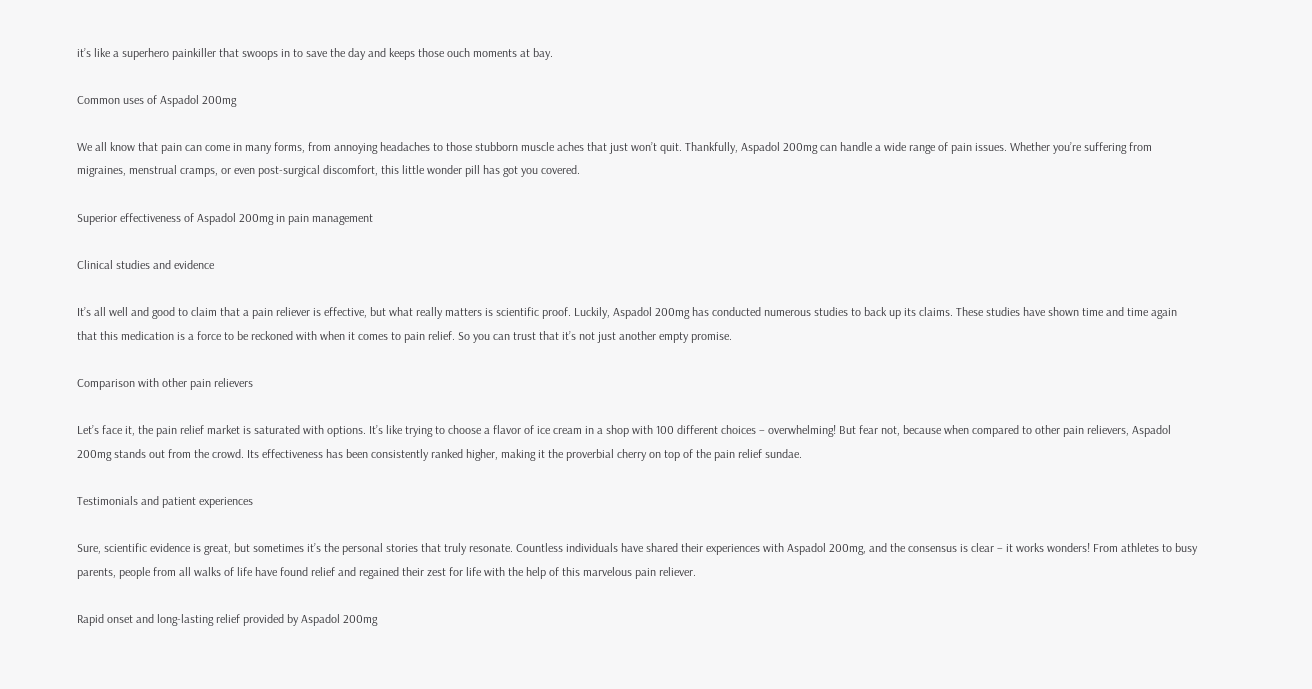it’s like a superhero painkiller that swoops in to save the day and keeps those ouch moments at bay.

Common uses of Aspadol 200mg

We all know that pain can come in many forms, from annoying headaches to those stubborn muscle aches that just won’t quit. Thankfully, Aspadol 200mg can handle a wide range of pain issues. Whether you’re suffering from migraines, menstrual cramps, or even post-surgical discomfort, this little wonder pill has got you covered.

Superior effectiveness of Aspadol 200mg in pain management

Clinical studies and evidence

It’s all well and good to claim that a pain reliever is effective, but what really matters is scientific proof. Luckily, Aspadol 200mg has conducted numerous studies to back up its claims. These studies have shown time and time again that this medication is a force to be reckoned with when it comes to pain relief. So you can trust that it’s not just another empty promise.

Comparison with other pain relievers

Let’s face it, the pain relief market is saturated with options. It’s like trying to choose a flavor of ice cream in a shop with 100 different choices – overwhelming! But fear not, because when compared to other pain relievers, Aspadol 200mg stands out from the crowd. Its effectiveness has been consistently ranked higher, making it the proverbial cherry on top of the pain relief sundae.

Testimonials and patient experiences

Sure, scientific evidence is great, but sometimes it’s the personal stories that truly resonate. Countless individuals have shared their experiences with Aspadol 200mg, and the consensus is clear – it works wonders! From athletes to busy parents, people from all walks of life have found relief and regained their zest for life with the help of this marvelous pain reliever.

Rapid onset and long-lasting relief provided by Aspadol 200mg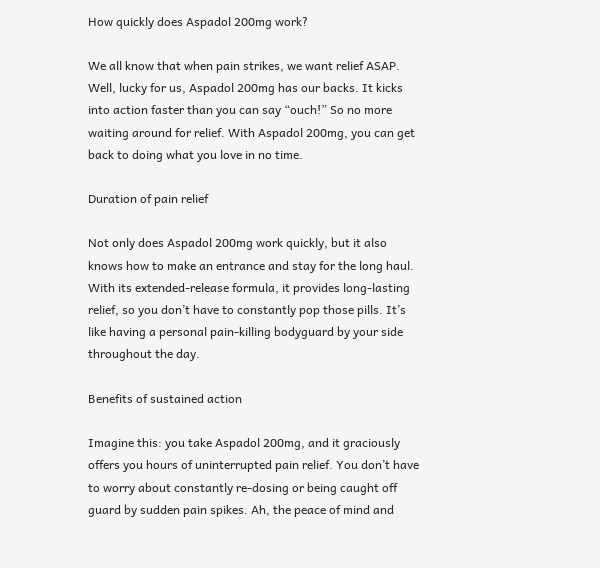How quickly does Aspadol 200mg work?

We all know that when pain strikes, we want relief ASAP. Well, lucky for us, Aspadol 200mg has our backs. It kicks into action faster than you can say “ouch!” So no more waiting around for relief. With Aspadol 200mg, you can get back to doing what you love in no time.

Duration of pain relief

Not only does Aspadol 200mg work quickly, but it also knows how to make an entrance and stay for the long haul. With its extended-release formula, it provides long-lasting relief, so you don’t have to constantly pop those pills. It’s like having a personal pain-killing bodyguard by your side throughout the day.

Benefits of sustained action

Imagine this: you take Aspadol 200mg, and it graciously offers you hours of uninterrupted pain relief. You don’t have to worry about constantly re-dosing or being caught off guard by sudden pain spikes. Ah, the peace of mind and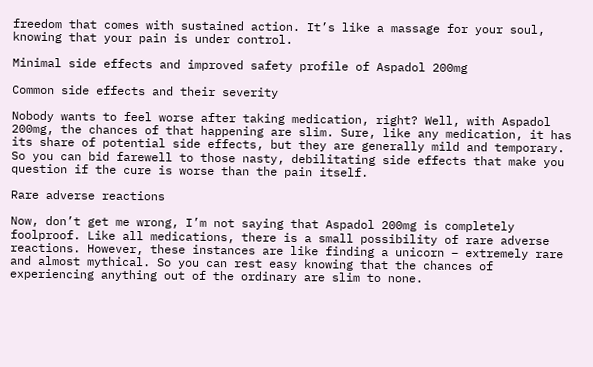freedom that comes with sustained action. It’s like a massage for your soul, knowing that your pain is under control.

Minimal side effects and improved safety profile of Aspadol 200mg

Common side effects and their severity

Nobody wants to feel worse after taking medication, right? Well, with Aspadol 200mg, the chances of that happening are slim. Sure, like any medication, it has its share of potential side effects, but they are generally mild and temporary. So you can bid farewell to those nasty, debilitating side effects that make you question if the cure is worse than the pain itself.

Rare adverse reactions

Now, don’t get me wrong, I’m not saying that Aspadol 200mg is completely foolproof. Like all medications, there is a small possibility of rare adverse reactions. However, these instances are like finding a unicorn – extremely rare and almost mythical. So you can rest easy knowing that the chances of experiencing anything out of the ordinary are slim to none.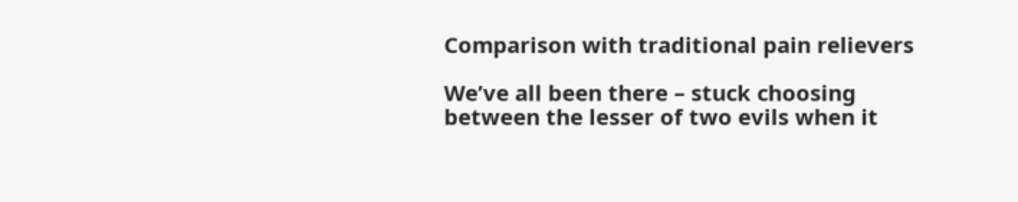Comparison with traditional pain relievers

We’ve all been there – stuck choosing between the lesser of two evils when it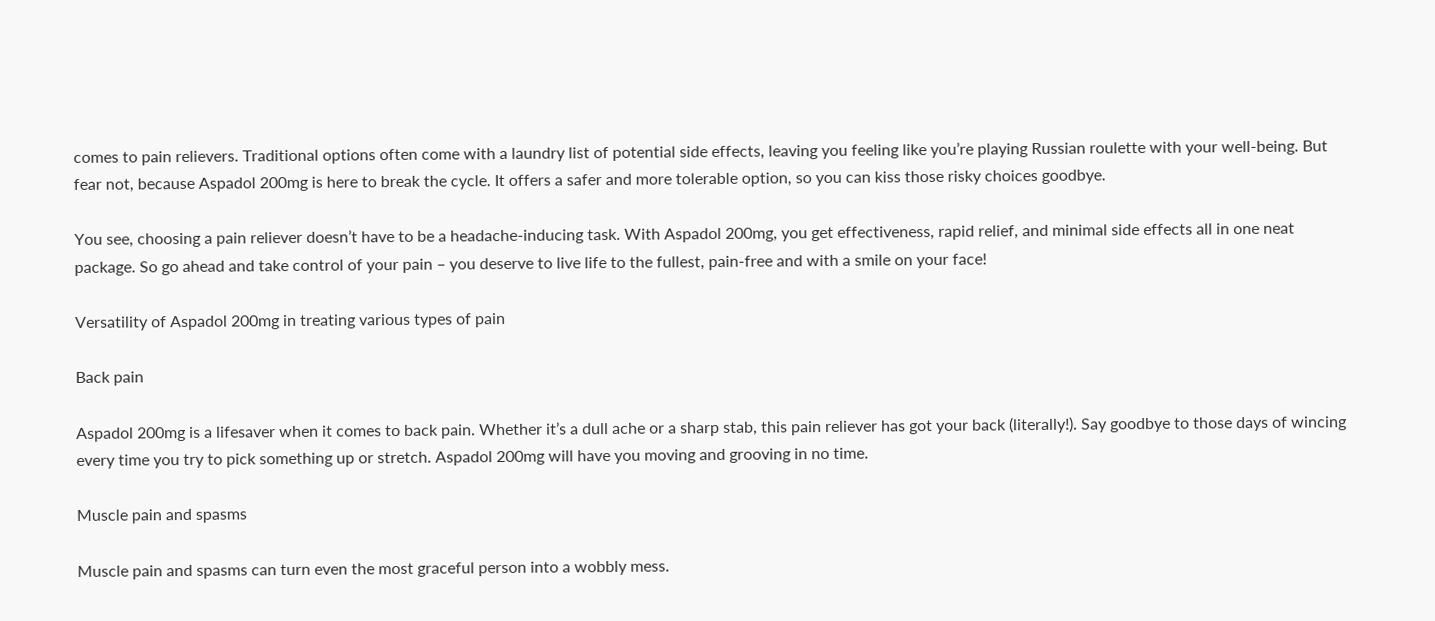comes to pain relievers. Traditional options often come with a laundry list of potential side effects, leaving you feeling like you’re playing Russian roulette with your well-being. But fear not, because Aspadol 200mg is here to break the cycle. It offers a safer and more tolerable option, so you can kiss those risky choices goodbye.

You see, choosing a pain reliever doesn’t have to be a headache-inducing task. With Aspadol 200mg, you get effectiveness, rapid relief, and minimal side effects all in one neat package. So go ahead and take control of your pain – you deserve to live life to the fullest, pain-free and with a smile on your face!

Versatility of Aspadol 200mg in treating various types of pain

Back pain

Aspadol 200mg is a lifesaver when it comes to back pain. Whether it’s a dull ache or a sharp stab, this pain reliever has got your back (literally!). Say goodbye to those days of wincing every time you try to pick something up or stretch. Aspadol 200mg will have you moving and grooving in no time.

Muscle pain and spasms

Muscle pain and spasms can turn even the most graceful person into a wobbly mess.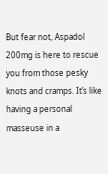But fear not, Aspadol 200mg is here to rescue you from those pesky knots and cramps. It’s like having a personal masseuse in a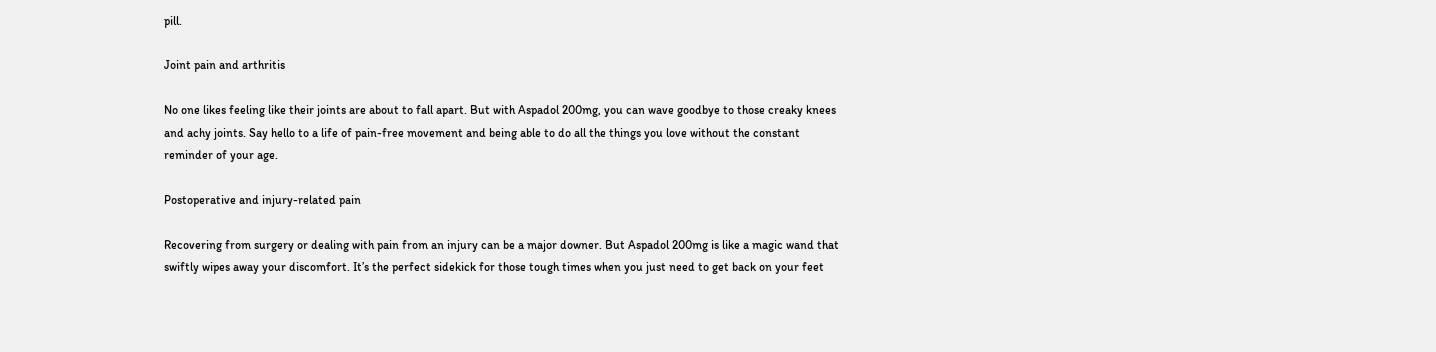pill.

Joint pain and arthritis

No one likes feeling like their joints are about to fall apart. But with Aspadol 200mg, you can wave goodbye to those creaky knees and achy joints. Say hello to a life of pain-free movement and being able to do all the things you love without the constant reminder of your age.

Postoperative and injury-related pain

Recovering from surgery or dealing with pain from an injury can be a major downer. But Aspadol 200mg is like a magic wand that swiftly wipes away your discomfort. It’s the perfect sidekick for those tough times when you just need to get back on your feet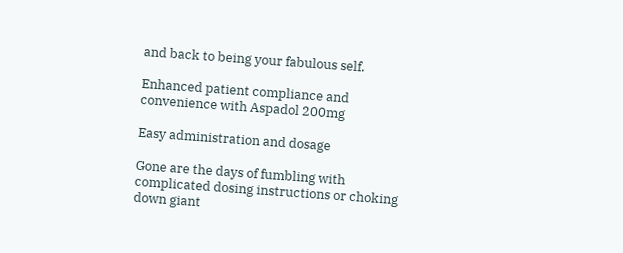and back to being your fabulous self.

Enhanced patient compliance and convenience with Aspadol 200mg

Easy administration and dosage

Gone are the days of fumbling with complicated dosing instructions or choking down giant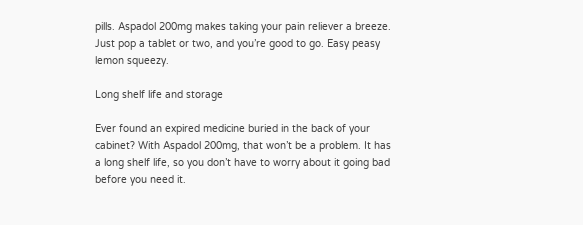pills. Aspadol 200mg makes taking your pain reliever a breeze. Just pop a tablet or two, and you’re good to go. Easy peasy lemon squeezy.

Long shelf life and storage

Ever found an expired medicine buried in the back of your cabinet? With Aspadol 200mg, that won’t be a problem. It has a long shelf life, so you don’t have to worry about it going bad before you need it.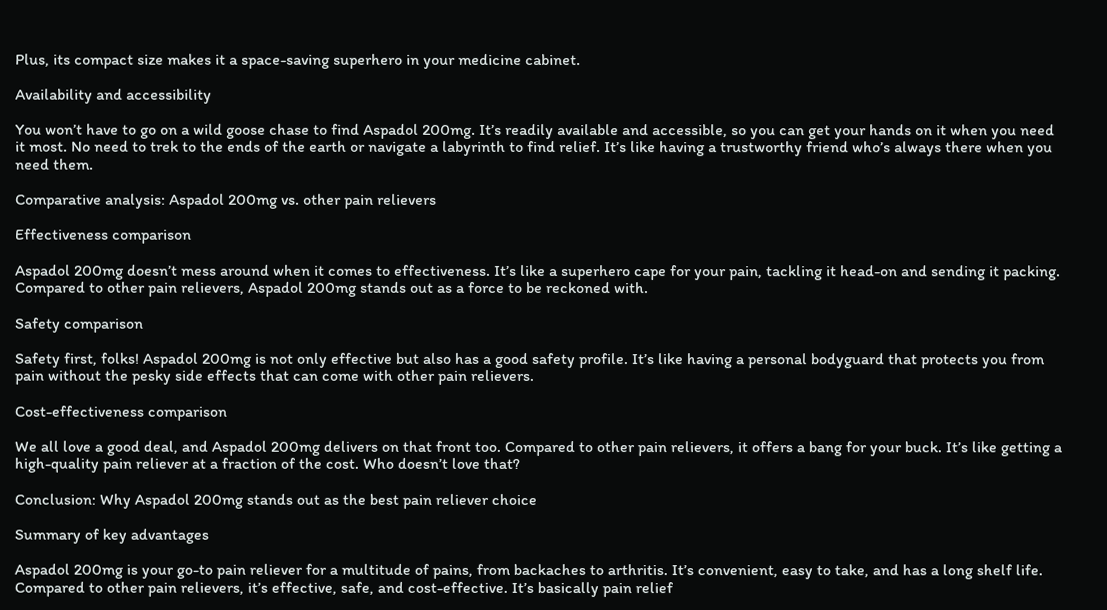Plus, its compact size makes it a space-saving superhero in your medicine cabinet.

Availability and accessibility

You won’t have to go on a wild goose chase to find Aspadol 200mg. It’s readily available and accessible, so you can get your hands on it when you need it most. No need to trek to the ends of the earth or navigate a labyrinth to find relief. It’s like having a trustworthy friend who’s always there when you need them.

Comparative analysis: Aspadol 200mg vs. other pain relievers

Effectiveness comparison

Aspadol 200mg doesn’t mess around when it comes to effectiveness. It’s like a superhero cape for your pain, tackling it head-on and sending it packing. Compared to other pain relievers, Aspadol 200mg stands out as a force to be reckoned with.

Safety comparison

Safety first, folks! Aspadol 200mg is not only effective but also has a good safety profile. It’s like having a personal bodyguard that protects you from pain without the pesky side effects that can come with other pain relievers.

Cost-effectiveness comparison

We all love a good deal, and Aspadol 200mg delivers on that front too. Compared to other pain relievers, it offers a bang for your buck. It’s like getting a high-quality pain reliever at a fraction of the cost. Who doesn’t love that?

Conclusion: Why Aspadol 200mg stands out as the best pain reliever choice

Summary of key advantages

Aspadol 200mg is your go-to pain reliever for a multitude of pains, from backaches to arthritis. It’s convenient, easy to take, and has a long shelf life. Compared to other pain relievers, it’s effective, safe, and cost-effective. It’s basically pain relief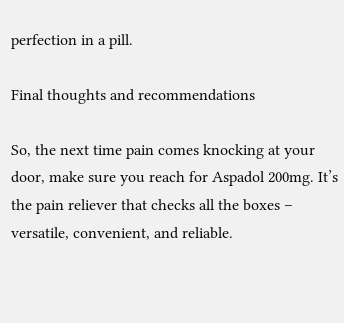perfection in a pill.

Final thoughts and recommendations

So, the next time pain comes knocking at your door, make sure you reach for Aspadol 200mg. It’s the pain reliever that checks all the boxes – versatile, convenient, and reliable.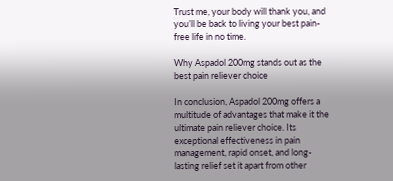Trust me, your body will thank you, and you’ll be back to living your best pain-free life in no time.

Why Aspadol 200mg stands out as the best pain reliever choice

In conclusion, Aspadol 200mg offers a multitude of advantages that make it the ultimate pain reliever choice. Its exceptional effectiveness in pain management, rapid onset, and long-lasting relief set it apart from other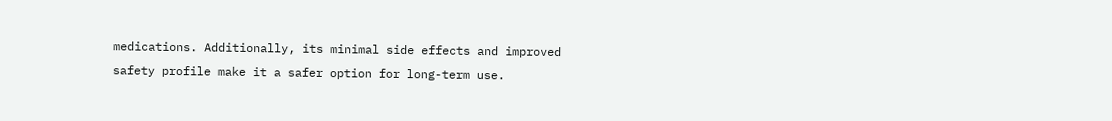medications. Additionally, its minimal side effects and improved safety profile make it a safer option for long-term use.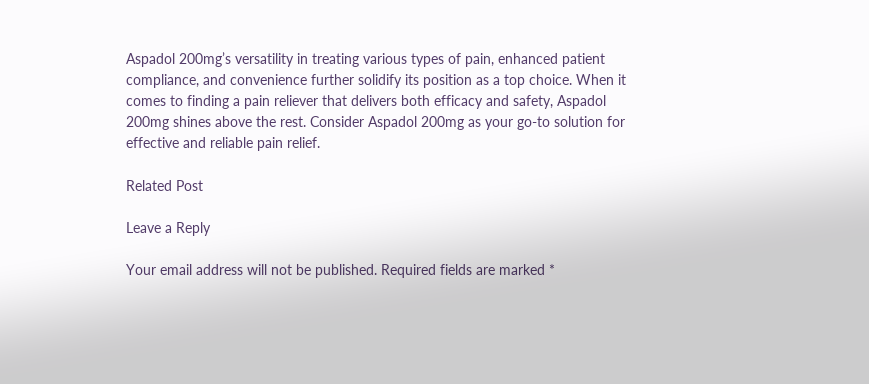Aspadol 200mg’s versatility in treating various types of pain, enhanced patient compliance, and convenience further solidify its position as a top choice. When it comes to finding a pain reliever that delivers both efficacy and safety, Aspadol 200mg shines above the rest. Consider Aspadol 200mg as your go-to solution for effective and reliable pain relief.

Related Post

Leave a Reply

Your email address will not be published. Required fields are marked *